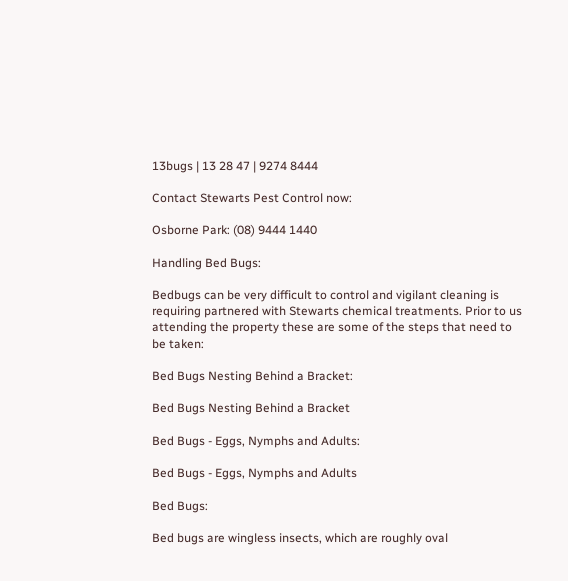13bugs | 13 28 47 | 9274 8444

Contact Stewarts Pest Control now:

Osborne Park: (08) 9444 1440

Handling Bed Bugs:

Bedbugs can be very difficult to control and vigilant cleaning is requiring partnered with Stewarts chemical treatments. Prior to us attending the property these are some of the steps that need to be taken:

Bed Bugs Nesting Behind a Bracket:

Bed Bugs Nesting Behind a Bracket

Bed Bugs - Eggs, Nymphs and Adults:

Bed Bugs - Eggs, Nymphs and Adults

Bed Bugs:

Bed bugs are wingless insects, which are roughly oval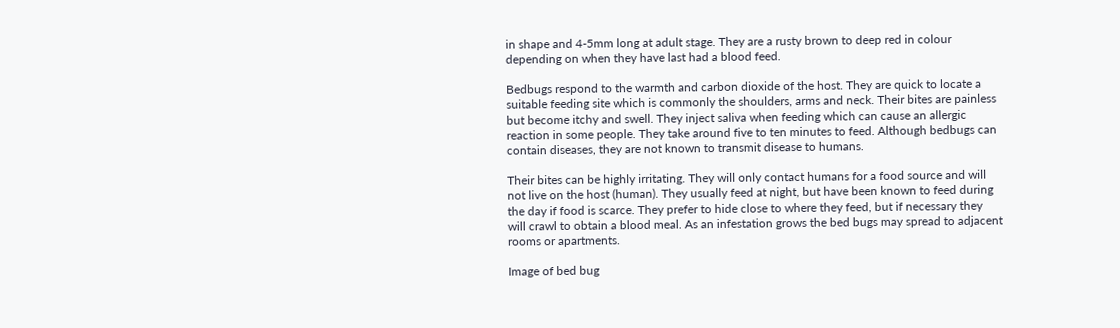in shape and 4-5mm long at adult stage. They are a rusty brown to deep red in colour depending on when they have last had a blood feed.

Bedbugs respond to the warmth and carbon dioxide of the host. They are quick to locate a suitable feeding site which is commonly the shoulders, arms and neck. Their bites are painless but become itchy and swell. They inject saliva when feeding which can cause an allergic reaction in some people. They take around five to ten minutes to feed. Although bedbugs can contain diseases, they are not known to transmit disease to humans.

Their bites can be highly irritating. They will only contact humans for a food source and will not live on the host (human). They usually feed at night, but have been known to feed during the day if food is scarce. They prefer to hide close to where they feed, but if necessary they will crawl to obtain a blood meal. As an infestation grows the bed bugs may spread to adjacent rooms or apartments.

Image of bed bug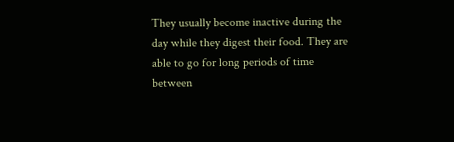They usually become inactive during the day while they digest their food. They are able to go for long periods of time between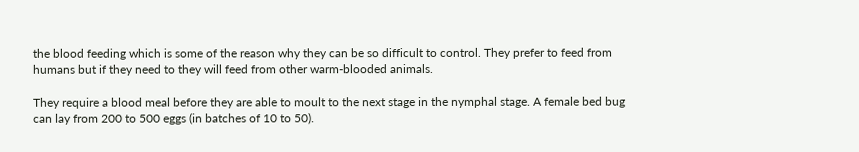the blood feeding which is some of the reason why they can be so difficult to control. They prefer to feed from humans but if they need to they will feed from other warm-blooded animals.

They require a blood meal before they are able to moult to the next stage in the nymphal stage. A female bed bug can lay from 200 to 500 eggs (in batches of 10 to 50).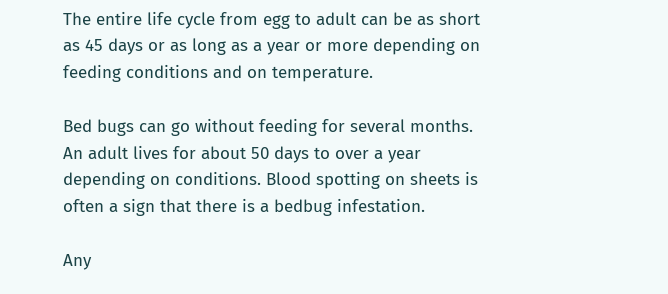The entire life cycle from egg to adult can be as short as 45 days or as long as a year or more depending on feeding conditions and on temperature.

Bed bugs can go without feeding for several months. An adult lives for about 50 days to over a year depending on conditions. Blood spotting on sheets is often a sign that there is a bedbug infestation.

Any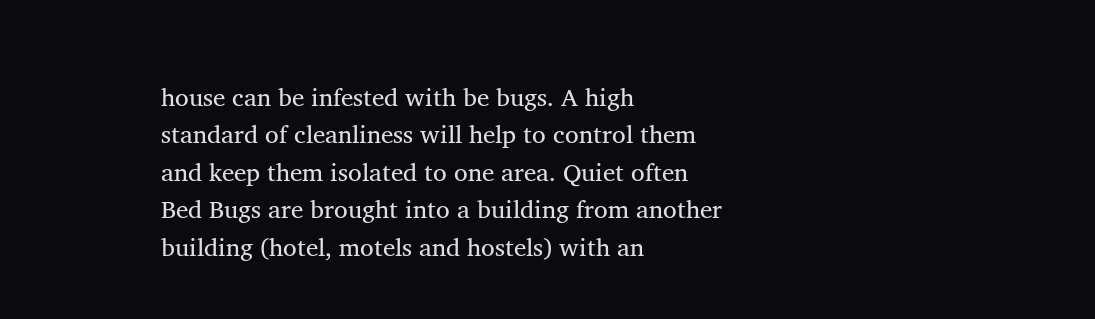house can be infested with be bugs. A high standard of cleanliness will help to control them and keep them isolated to one area. Quiet often Bed Bugs are brought into a building from another building (hotel, motels and hostels) with an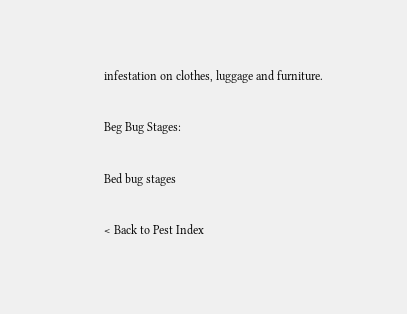infestation on clothes, luggage and furniture.

Beg Bug Stages:

Bed bug stages

< Back to Pest Index